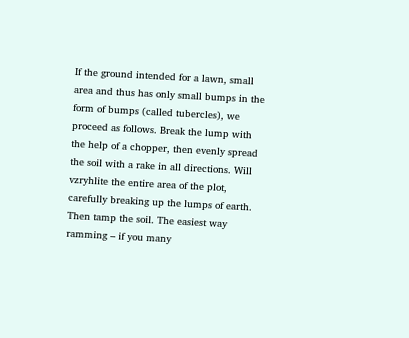If the ground intended for a lawn, small area and thus has only small bumps in the form of bumps (called tubercles), we proceed as follows. Break the lump with the help of a chopper, then evenly spread the soil with a rake in all directions. Will vzryhlite the entire area of the plot, carefully breaking up the lumps of earth. Then tamp the soil. The easiest way ramming – if you many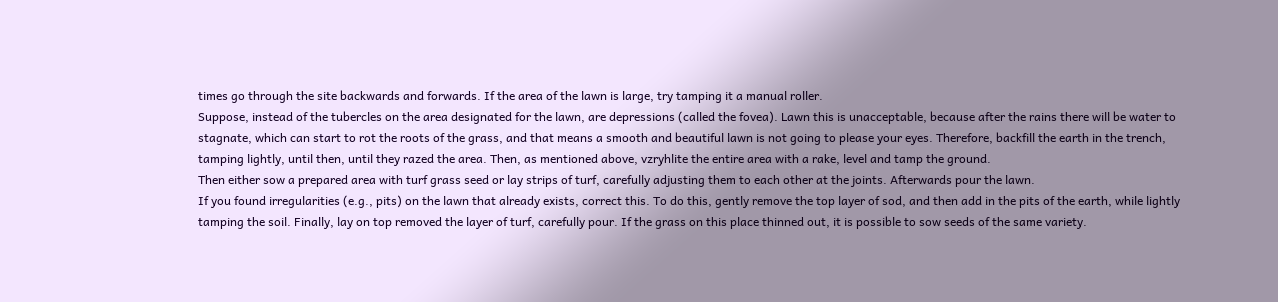times go through the site backwards and forwards. If the area of the lawn is large, try tamping it a manual roller.
Suppose, instead of the tubercles on the area designated for the lawn, are depressions (called the fovea). Lawn this is unacceptable, because after the rains there will be water to stagnate, which can start to rot the roots of the grass, and that means a smooth and beautiful lawn is not going to please your eyes. Therefore, backfill the earth in the trench, tamping lightly, until then, until they razed the area. Then, as mentioned above, vzryhlite the entire area with a rake, level and tamp the ground.
Then either sow a prepared area with turf grass seed or lay strips of turf, carefully adjusting them to each other at the joints. Afterwards pour the lawn.
If you found irregularities (e.g., pits) on the lawn that already exists, correct this. To do this, gently remove the top layer of sod, and then add in the pits of the earth, while lightly tamping the soil. Finally, lay on top removed the layer of turf, carefully pour. If the grass on this place thinned out, it is possible to sow seeds of the same variety.